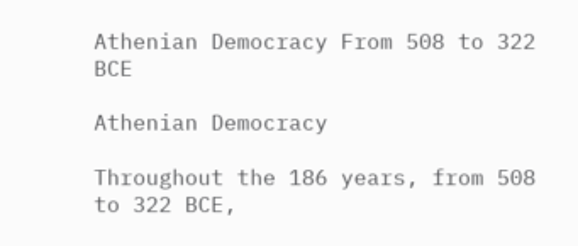Athenian Democracy From 508 to 322 BCE

Athenian Democracy

Throughout the 186 years, from 508 to 322 BCE,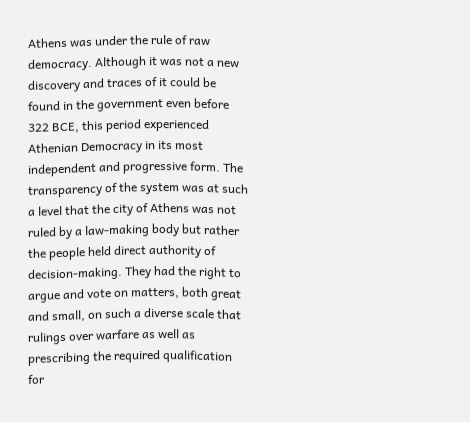Athens was under the rule of raw democracy. Although it was not a new discovery and traces of it could be found in the government even before 322 BCE, this period experienced Athenian Democracy in its most independent and progressive form. The transparency of the system was at such a level that the city of Athens was not ruled by a law-making body but rather the people held direct authority of decision-making. They had the right to argue and vote on matters, both great and small, on such a diverse scale that rulings over warfare as well as prescribing the required qualification for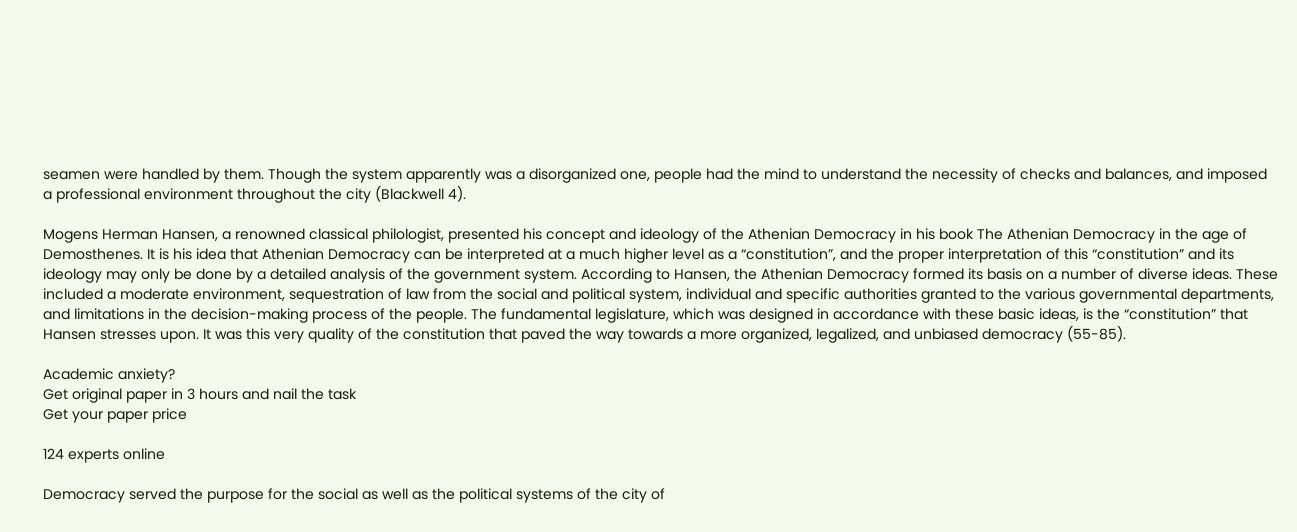seamen were handled by them. Though the system apparently was a disorganized one, people had the mind to understand the necessity of checks and balances, and imposed a professional environment throughout the city (Blackwell 4).

Mogens Herman Hansen, a renowned classical philologist, presented his concept and ideology of the Athenian Democracy in his book The Athenian Democracy in the age of Demosthenes. It is his idea that Athenian Democracy can be interpreted at a much higher level as a “constitution”, and the proper interpretation of this “constitution” and its ideology may only be done by a detailed analysis of the government system. According to Hansen, the Athenian Democracy formed its basis on a number of diverse ideas. These included a moderate environment, sequestration of law from the social and political system, individual and specific authorities granted to the various governmental departments, and limitations in the decision-making process of the people. The fundamental legislature, which was designed in accordance with these basic ideas, is the “constitution” that Hansen stresses upon. It was this very quality of the constitution that paved the way towards a more organized, legalized, and unbiased democracy (55-85).

Academic anxiety?
Get original paper in 3 hours and nail the task
Get your paper price

124 experts online

Democracy served the purpose for the social as well as the political systems of the city of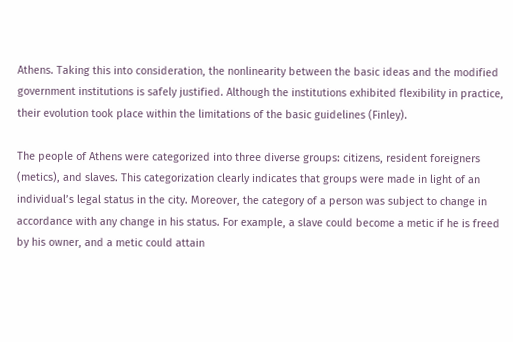Athens. Taking this into consideration, the nonlinearity between the basic ideas and the modified government institutions is safely justified. Although the institutions exhibited flexibility in practice, their evolution took place within the limitations of the basic guidelines (Finley).

The people of Athens were categorized into three diverse groups: citizens, resident foreigners (metics), and slaves. This categorization clearly indicates that groups were made in light of an individual’s legal status in the city. Moreover, the category of a person was subject to change in accordance with any change in his status. For example, a slave could become a metic if he is freed by his owner, and a metic could attain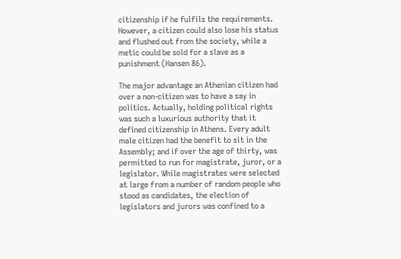citizenship if he fulfils the requirements. However, a citizen could also lose his status and flushed out from the society, while a metic could be sold for a slave as a punishment (Hansen 86).

The major advantage an Athenian citizen had over a non-citizen was to have a say in politics. Actually, holding political rights was such a luxurious authority that it defined citizenship in Athens. Every adult male citizen had the benefit to sit in the Assembly; and if over the age of thirty, was permitted to run for magistrate, juror, or a legislator. While magistrates were selected at large from a number of random people who stood as candidates, the election of legislators and jurors was confined to a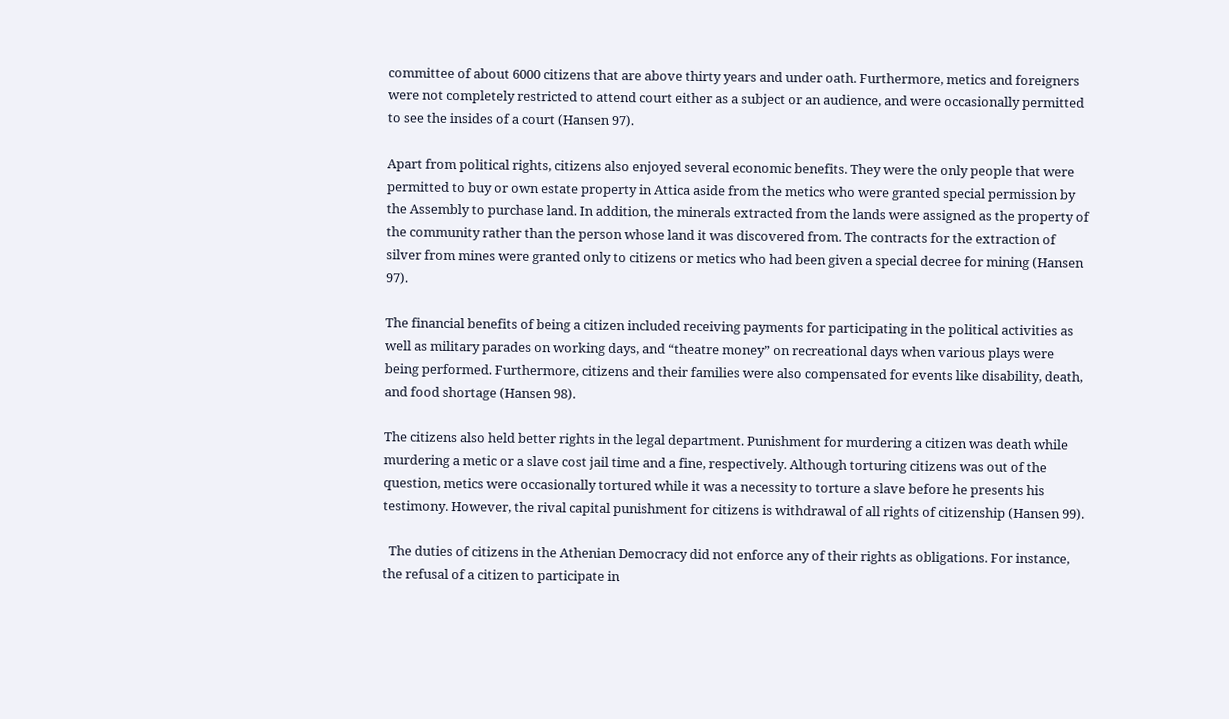committee of about 6000 citizens that are above thirty years and under oath. Furthermore, metics and foreigners were not completely restricted to attend court either as a subject or an audience, and were occasionally permitted to see the insides of a court (Hansen 97).

Apart from political rights, citizens also enjoyed several economic benefits. They were the only people that were permitted to buy or own estate property in Attica aside from the metics who were granted special permission by the Assembly to purchase land. In addition, the minerals extracted from the lands were assigned as the property of the community rather than the person whose land it was discovered from. The contracts for the extraction of silver from mines were granted only to citizens or metics who had been given a special decree for mining (Hansen 97).

The financial benefits of being a citizen included receiving payments for participating in the political activities as well as military parades on working days, and “theatre money” on recreational days when various plays were being performed. Furthermore, citizens and their families were also compensated for events like disability, death, and food shortage (Hansen 98).

The citizens also held better rights in the legal department. Punishment for murdering a citizen was death while murdering a metic or a slave cost jail time and a fine, respectively. Although torturing citizens was out of the question, metics were occasionally tortured while it was a necessity to torture a slave before he presents his testimony. However, the rival capital punishment for citizens is withdrawal of all rights of citizenship (Hansen 99).

  The duties of citizens in the Athenian Democracy did not enforce any of their rights as obligations. For instance, the refusal of a citizen to participate in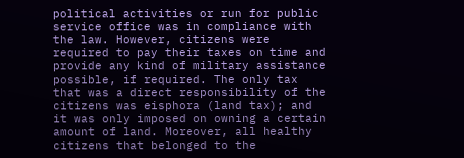political activities or run for public service office was in compliance with the law. However, citizens were required to pay their taxes on time and provide any kind of military assistance possible, if required. The only tax that was a direct responsibility of the citizens was eisphora (land tax); and it was only imposed on owning a certain amount of land. Moreover, all healthy citizens that belonged to the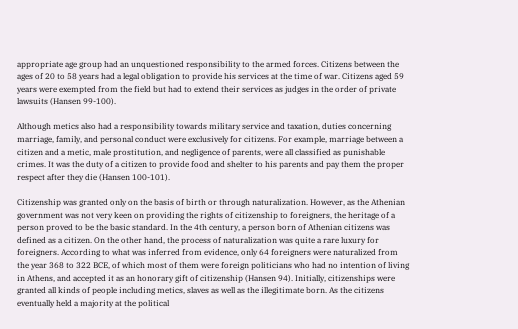appropriate age group had an unquestioned responsibility to the armed forces. Citizens between the ages of 20 to 58 years had a legal obligation to provide his services at the time of war. Citizens aged 59 years were exempted from the field but had to extend their services as judges in the order of private lawsuits (Hansen 99-100).

Although metics also had a responsibility towards military service and taxation, duties concerning marriage, family, and personal conduct were exclusively for citizens. For example, marriage between a citizen and a metic, male prostitution, and negligence of parents, were all classified as punishable crimes. It was the duty of a citizen to provide food and shelter to his parents and pay them the proper respect after they die (Hansen 100-101).

Citizenship was granted only on the basis of birth or through naturalization. However, as the Athenian government was not very keen on providing the rights of citizenship to foreigners, the heritage of a person proved to be the basic standard. In the 4th century, a person born of Athenian citizens was defined as a citizen. On the other hand, the process of naturalization was quite a rare luxury for foreigners. According to what was inferred from evidence, only 64 foreigners were naturalized from the year 368 to 322 BCE, of which most of them were foreign politicians who had no intention of living in Athens, and accepted it as an honorary gift of citizenship (Hansen 94). Initially, citizenships were granted all kinds of people including metics, slaves as well as the illegitimate born. As the citizens eventually held a majority at the political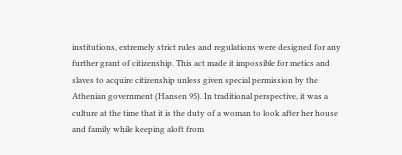institutions, extremely strict rules and regulations were designed for any further grant of citizenship. This act made it impossible for metics and slaves to acquire citizenship unless given special permission by the Athenian government (Hansen 95). In traditional perspective, it was a culture at the time that it is the duty of a woman to look after her house and family while keeping aloft from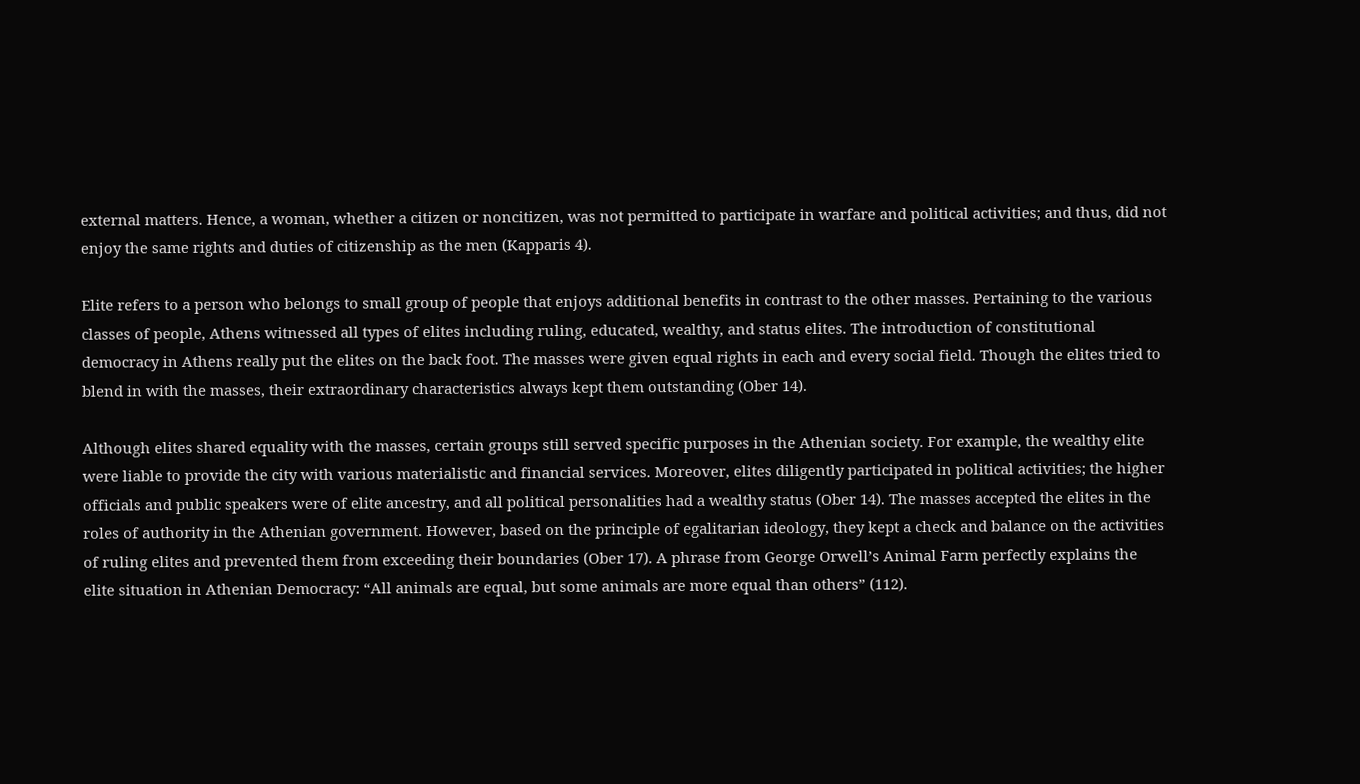external matters. Hence, a woman, whether a citizen or noncitizen, was not permitted to participate in warfare and political activities; and thus, did not enjoy the same rights and duties of citizenship as the men (Kapparis 4).

Elite refers to a person who belongs to small group of people that enjoys additional benefits in contrast to the other masses. Pertaining to the various classes of people, Athens witnessed all types of elites including ruling, educated, wealthy, and status elites. The introduction of constitutional democracy in Athens really put the elites on the back foot. The masses were given equal rights in each and every social field. Though the elites tried to blend in with the masses, their extraordinary characteristics always kept them outstanding (Ober 14).

Although elites shared equality with the masses, certain groups still served specific purposes in the Athenian society. For example, the wealthy elite were liable to provide the city with various materialistic and financial services. Moreover, elites diligently participated in political activities; the higher officials and public speakers were of elite ancestry, and all political personalities had a wealthy status (Ober 14). The masses accepted the elites in the roles of authority in the Athenian government. However, based on the principle of egalitarian ideology, they kept a check and balance on the activities of ruling elites and prevented them from exceeding their boundaries (Ober 17). A phrase from George Orwell’s Animal Farm perfectly explains the elite situation in Athenian Democracy: “All animals are equal, but some animals are more equal than others” (112).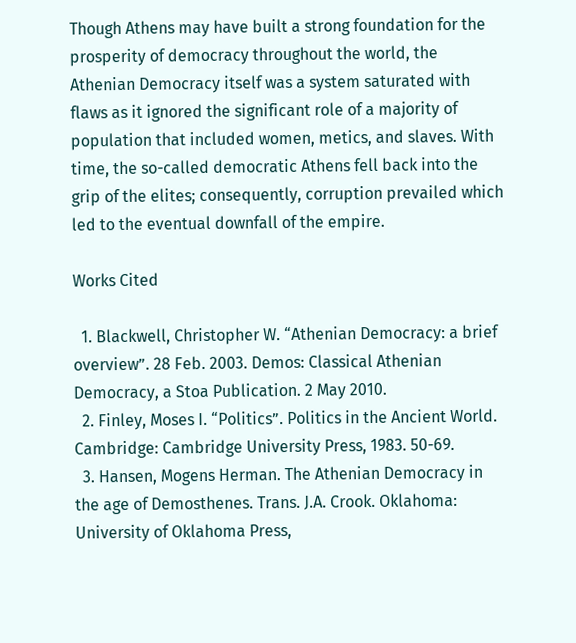Though Athens may have built a strong foundation for the prosperity of democracy throughout the world, the Athenian Democracy itself was a system saturated with flaws as it ignored the significant role of a majority of population that included women, metics, and slaves. With time, the so-called democratic Athens fell back into the grip of the elites; consequently, corruption prevailed which led to the eventual downfall of the empire.

Works Cited

  1. Blackwell, Christopher W. “Athenian Democracy: a brief overview”. 28 Feb. 2003. Demos: Classical Athenian Democracy, a Stoa Publication. 2 May 2010.
  2. Finley, Moses I. “Politics”. Politics in the Ancient World. Cambridge: Cambridge University Press, 1983. 50-69.
  3. Hansen, Mogens Herman. The Athenian Democracy in the age of Demosthenes. Trans. J.A. Crook. Oklahoma: University of Oklahoma Press,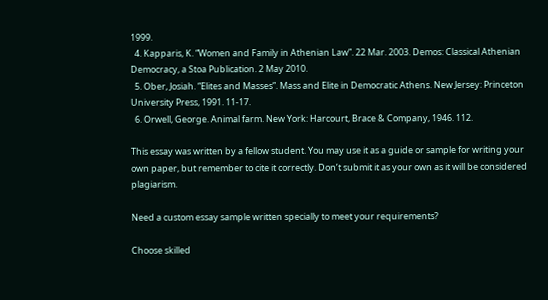1999.
  4. Kapparis, K. “Women and Family in Athenian Law”. 22 Mar. 2003. Demos: Classical Athenian Democracy, a Stoa Publication. 2 May 2010.
  5. Ober, Josiah. “Elites and Masses”. Mass and Elite in Democratic Athens. New Jersey: Princeton University Press, 1991. 11-17.
  6. Orwell, George. Animal farm. New York: Harcourt, Brace & Company, 1946. 112.

This essay was written by a fellow student. You may use it as a guide or sample for writing your own paper, but remember to cite it correctly. Don’t submit it as your own as it will be considered plagiarism.

Need a custom essay sample written specially to meet your requirements?

Choose skilled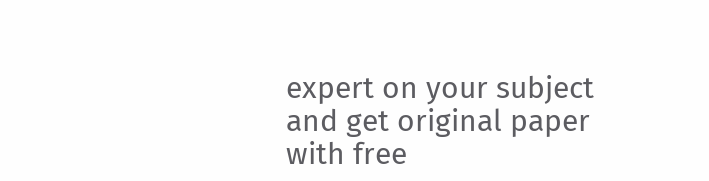expert on your subject and get original paper with free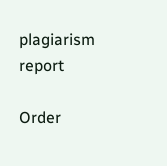plagiarism report

Order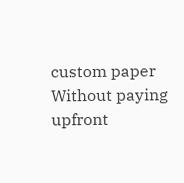custom paper Without paying upfront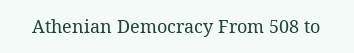Athenian Democracy From 508 to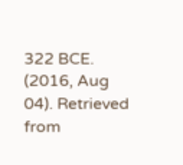322 BCE. (2016, Aug 04). Retrieved from